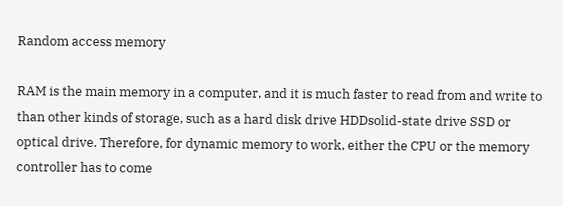Random access memory

RAM is the main memory in a computer, and it is much faster to read from and write to than other kinds of storage, such as a hard disk drive HDDsolid-state drive SSD or optical drive. Therefore, for dynamic memory to work, either the CPU or the memory controller has to come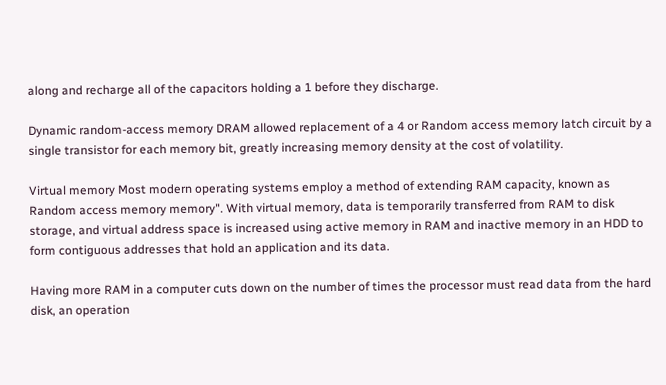along and recharge all of the capacitors holding a 1 before they discharge.

Dynamic random-access memory DRAM allowed replacement of a 4 or Random access memory latch circuit by a single transistor for each memory bit, greatly increasing memory density at the cost of volatility.

Virtual memory Most modern operating systems employ a method of extending RAM capacity, known as Random access memory memory". With virtual memory, data is temporarily transferred from RAM to disk storage, and virtual address space is increased using active memory in RAM and inactive memory in an HDD to form contiguous addresses that hold an application and its data.

Having more RAM in a computer cuts down on the number of times the processor must read data from the hard disk, an operation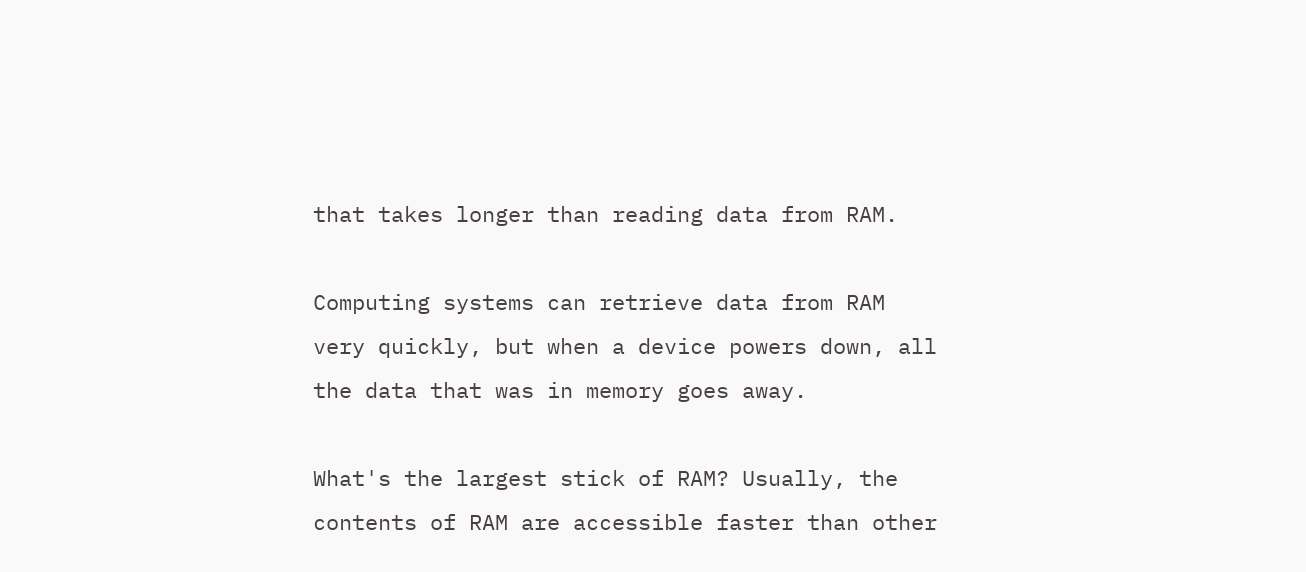that takes longer than reading data from RAM.

Computing systems can retrieve data from RAM very quickly, but when a device powers down, all the data that was in memory goes away.

What's the largest stick of RAM? Usually, the contents of RAM are accessible faster than other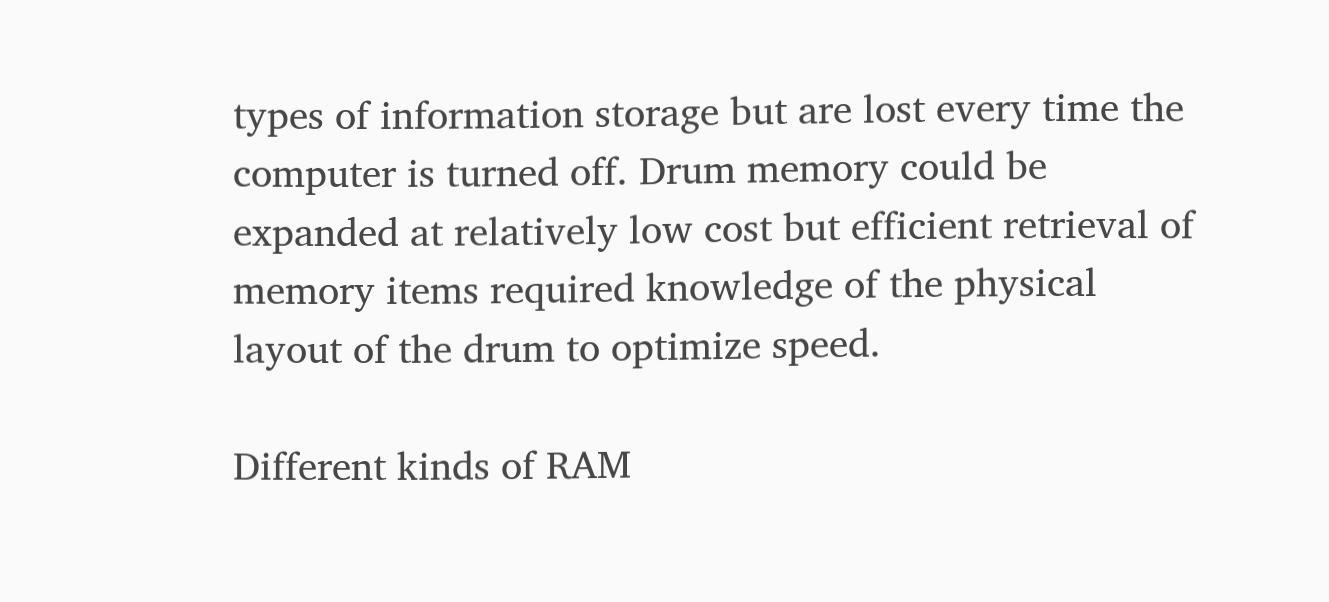types of information storage but are lost every time the computer is turned off. Drum memory could be expanded at relatively low cost but efficient retrieval of memory items required knowledge of the physical layout of the drum to optimize speed.

Different kinds of RAM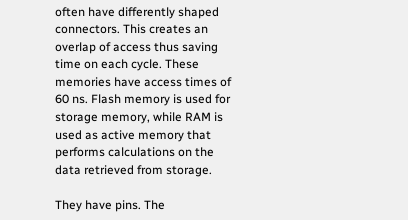often have differently shaped connectors. This creates an overlap of access thus saving time on each cycle. These memories have access times of 60 ns. Flash memory is used for storage memory, while RAM is used as active memory that performs calculations on the data retrieved from storage.

They have pins. The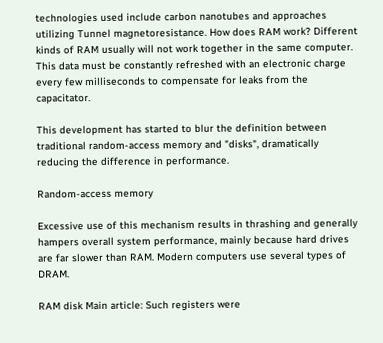technologies used include carbon nanotubes and approaches utilizing Tunnel magnetoresistance. How does RAM work? Different kinds of RAM usually will not work together in the same computer. This data must be constantly refreshed with an electronic charge every few milliseconds to compensate for leaks from the capacitator.

This development has started to blur the definition between traditional random-access memory and "disks", dramatically reducing the difference in performance.

Random-access memory

Excessive use of this mechanism results in thrashing and generally hampers overall system performance, mainly because hard drives are far slower than RAM. Modern computers use several types of DRAM.

RAM disk Main article: Such registers were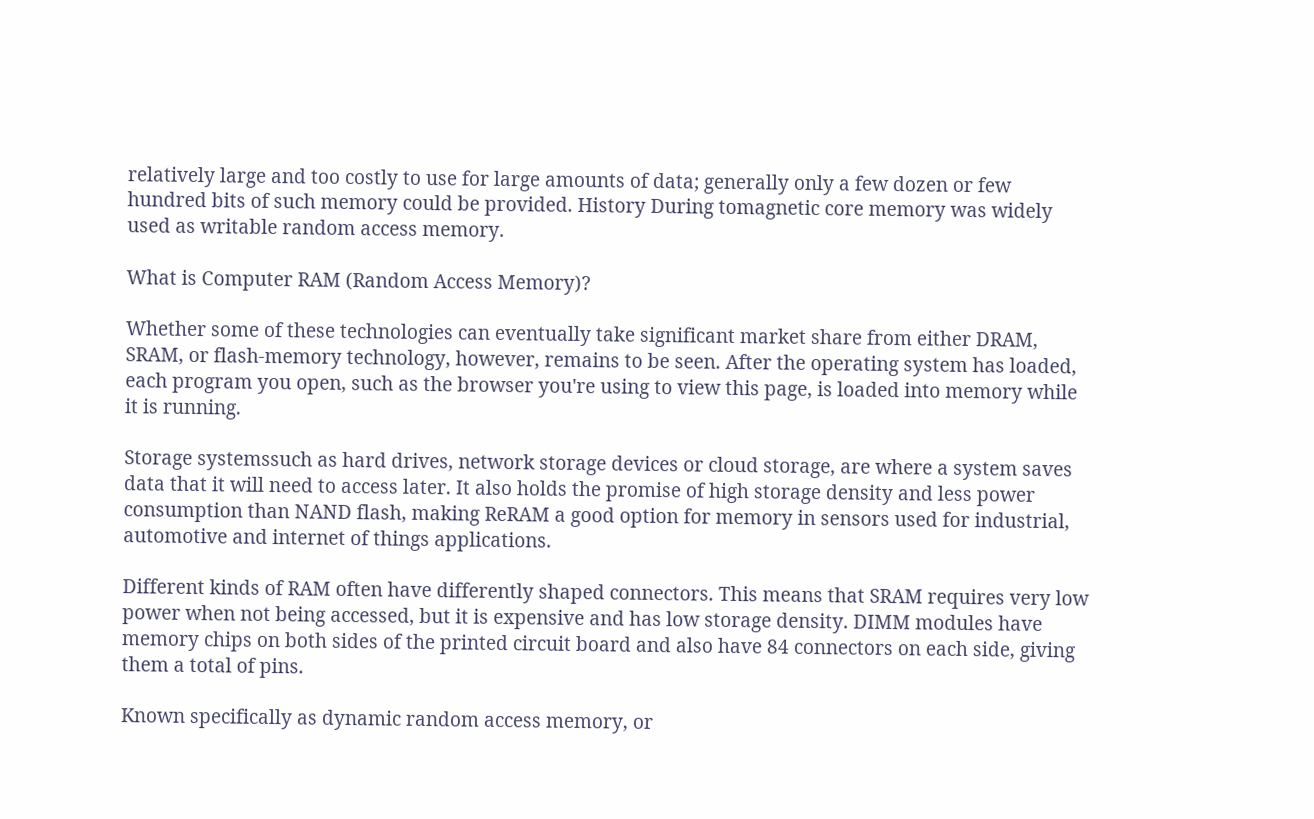relatively large and too costly to use for large amounts of data; generally only a few dozen or few hundred bits of such memory could be provided. History During tomagnetic core memory was widely used as writable random access memory.

What is Computer RAM (Random Access Memory)?

Whether some of these technologies can eventually take significant market share from either DRAM, SRAM, or flash-memory technology, however, remains to be seen. After the operating system has loaded, each program you open, such as the browser you're using to view this page, is loaded into memory while it is running.

Storage systemssuch as hard drives, network storage devices or cloud storage, are where a system saves data that it will need to access later. It also holds the promise of high storage density and less power consumption than NAND flash, making ReRAM a good option for memory in sensors used for industrial, automotive and internet of things applications.

Different kinds of RAM often have differently shaped connectors. This means that SRAM requires very low power when not being accessed, but it is expensive and has low storage density. DIMM modules have memory chips on both sides of the printed circuit board and also have 84 connectors on each side, giving them a total of pins.

Known specifically as dynamic random access memory, or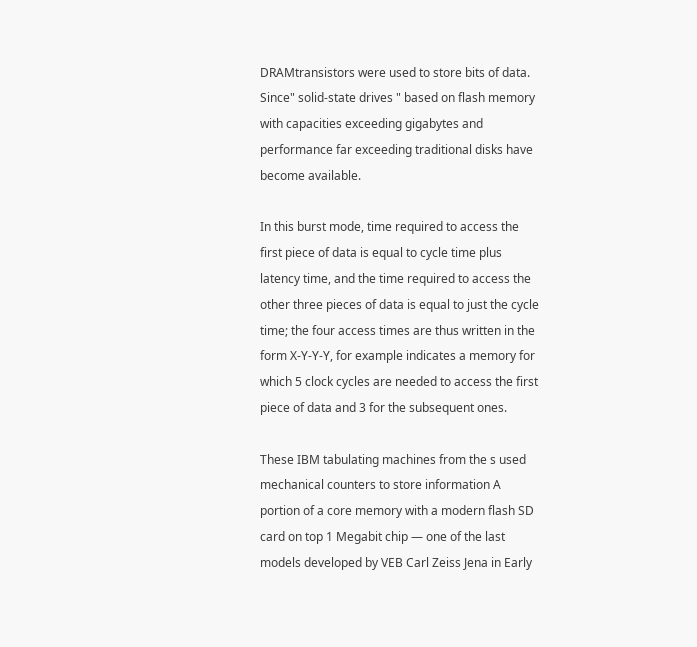DRAMtransistors were used to store bits of data. Since" solid-state drives " based on flash memory with capacities exceeding gigabytes and performance far exceeding traditional disks have become available.

In this burst mode, time required to access the first piece of data is equal to cycle time plus latency time, and the time required to access the other three pieces of data is equal to just the cycle time; the four access times are thus written in the form X-Y-Y-Y, for example indicates a memory for which 5 clock cycles are needed to access the first piece of data and 3 for the subsequent ones.

These IBM tabulating machines from the s used mechanical counters to store information A portion of a core memory with a modern flash SD card on top 1 Megabit chip — one of the last models developed by VEB Carl Zeiss Jena in Early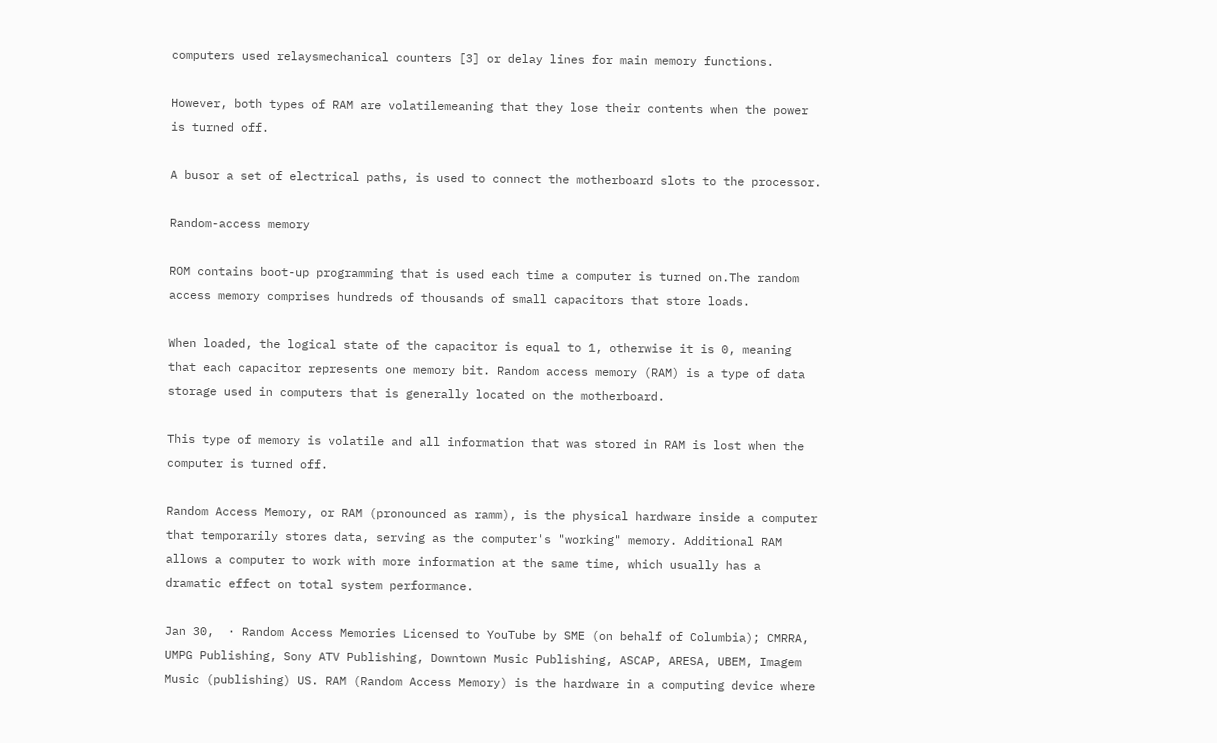computers used relaysmechanical counters [3] or delay lines for main memory functions.

However, both types of RAM are volatilemeaning that they lose their contents when the power is turned off.

A busor a set of electrical paths, is used to connect the motherboard slots to the processor.

Random-access memory

ROM contains boot-up programming that is used each time a computer is turned on.The random access memory comprises hundreds of thousands of small capacitors that store loads.

When loaded, the logical state of the capacitor is equal to 1, otherwise it is 0, meaning that each capacitor represents one memory bit. Random access memory (RAM) is a type of data storage used in computers that is generally located on the motherboard.

This type of memory is volatile and all information that was stored in RAM is lost when the computer is turned off.

Random Access Memory, or RAM (pronounced as ramm), is the physical hardware inside a computer that temporarily stores data, serving as the computer's "working" memory. Additional RAM allows a computer to work with more information at the same time, which usually has a dramatic effect on total system performance.

Jan 30,  · Random Access Memories Licensed to YouTube by SME (on behalf of Columbia); CMRRA, UMPG Publishing, Sony ATV Publishing, Downtown Music Publishing, ASCAP, ARESA, UBEM, Imagem Music (publishing) US. RAM (Random Access Memory) is the hardware in a computing device where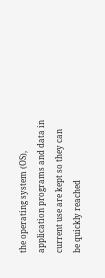the operating system (OS), application programs and data in current use are kept so they can be quickly reached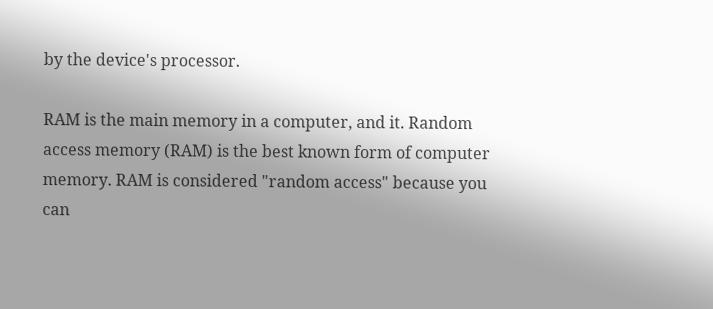by the device's processor.

RAM is the main memory in a computer, and it. Random access memory (RAM) is the best known form of computer memory. RAM is considered "random access" because you can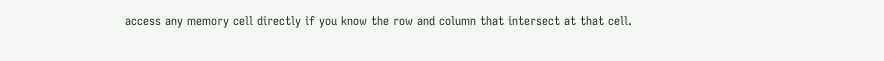access any memory cell directly if you know the row and column that intersect at that cell.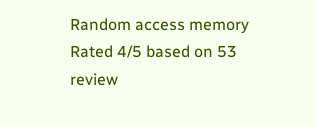Random access memory
Rated 4/5 based on 53 review